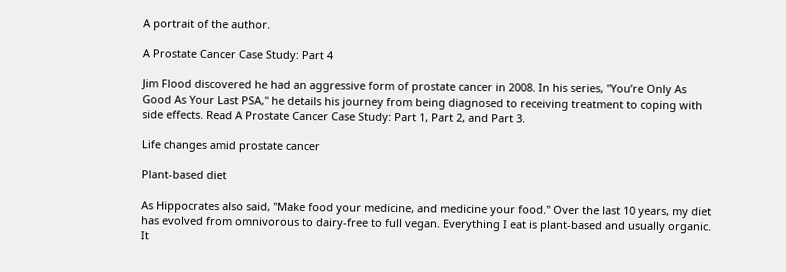A portrait of the author.

A Prostate Cancer Case Study: Part 4

Jim Flood discovered he had an aggressive form of prostate cancer in 2008. In his series, "You’re Only As Good As Your Last PSA," he details his journey from being diagnosed to receiving treatment to coping with side effects. Read A Prostate Cancer Case Study: Part 1, Part 2, and Part 3.

Life changes amid prostate cancer

Plant-based diet

As Hippocrates also said, "Make food your medicine, and medicine your food." Over the last 10 years, my diet has evolved from omnivorous to dairy-free to full vegan. Everything I eat is plant-based and usually organic. It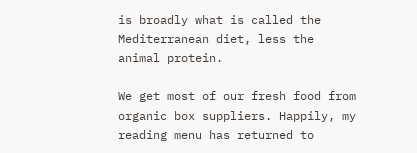is broadly what is called the Mediterranean diet, less the animal protein.

We get most of our fresh food from organic box suppliers. Happily, my reading menu has returned to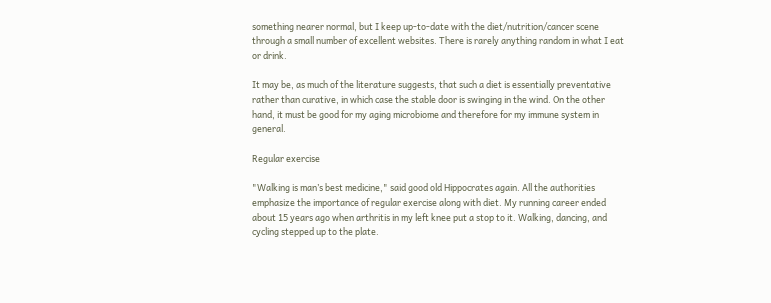something nearer normal, but I keep up-to-date with the diet/nutrition/cancer scene through a small number of excellent websites. There is rarely anything random in what I eat or drink.

It may be, as much of the literature suggests, that such a diet is essentially preventative rather than curative, in which case the stable door is swinging in the wind. On the other hand, it must be good for my aging microbiome and therefore for my immune system in general.

Regular exercise

"Walking is man’s best medicine," said good old Hippocrates again. All the authorities emphasize the importance of regular exercise along with diet. My running career ended about 15 years ago when arthritis in my left knee put a stop to it. Walking, dancing, and cycling stepped up to the plate.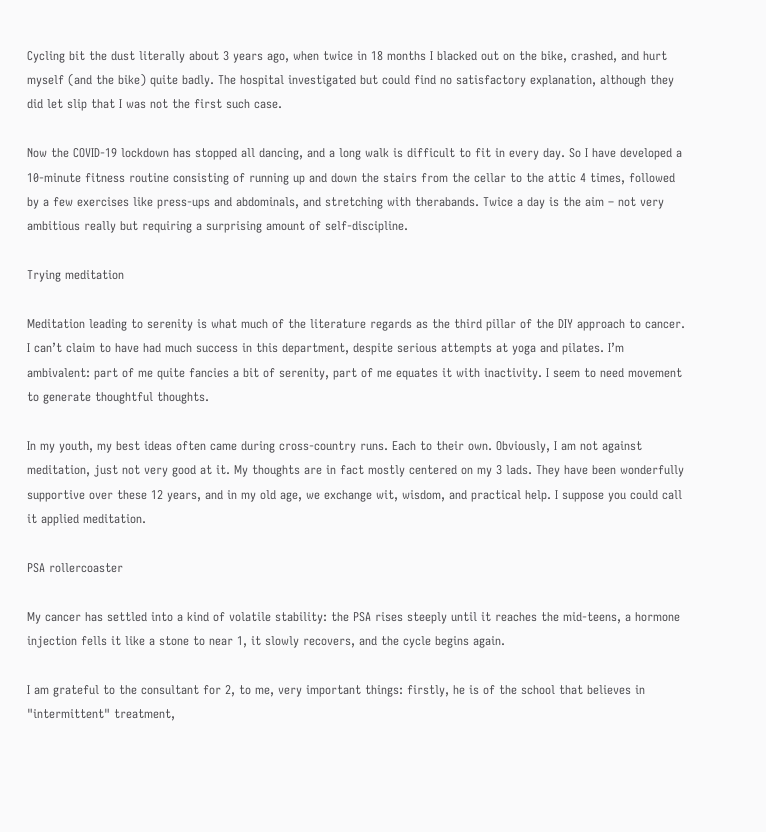Cycling bit the dust literally about 3 years ago, when twice in 18 months I blacked out on the bike, crashed, and hurt myself (and the bike) quite badly. The hospital investigated but could find no satisfactory explanation, although they did let slip that I was not the first such case.

Now the COVID-19 lockdown has stopped all dancing, and a long walk is difficult to fit in every day. So I have developed a 10-minute fitness routine consisting of running up and down the stairs from the cellar to the attic 4 times, followed by a few exercises like press-ups and abdominals, and stretching with therabands. Twice a day is the aim – not very ambitious really but requiring a surprising amount of self-discipline.

Trying meditation

Meditation leading to serenity is what much of the literature regards as the third pillar of the DIY approach to cancer. I can’t claim to have had much success in this department, despite serious attempts at yoga and pilates. I’m ambivalent: part of me quite fancies a bit of serenity, part of me equates it with inactivity. I seem to need movement to generate thoughtful thoughts.

In my youth, my best ideas often came during cross-country runs. Each to their own. Obviously, I am not against meditation, just not very good at it. My thoughts are in fact mostly centered on my 3 lads. They have been wonderfully supportive over these 12 years, and in my old age, we exchange wit, wisdom, and practical help. I suppose you could call it applied meditation.

PSA rollercoaster

My cancer has settled into a kind of volatile stability: the PSA rises steeply until it reaches the mid-teens, a hormone injection fells it like a stone to near 1, it slowly recovers, and the cycle begins again.

I am grateful to the consultant for 2, to me, very important things: firstly, he is of the school that believes in "intermittent" treatment,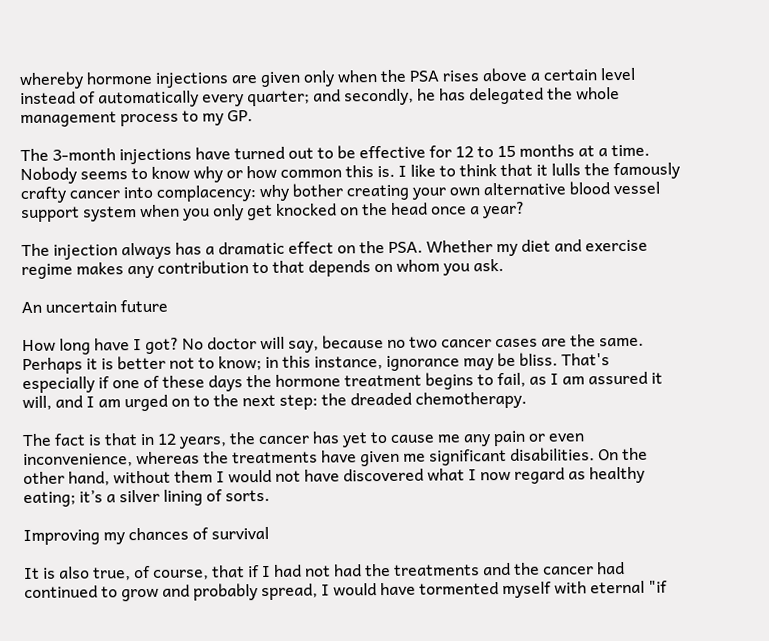whereby hormone injections are given only when the PSA rises above a certain level instead of automatically every quarter; and secondly, he has delegated the whole management process to my GP.

The 3-month injections have turned out to be effective for 12 to 15 months at a time. Nobody seems to know why or how common this is. I like to think that it lulls the famously crafty cancer into complacency: why bother creating your own alternative blood vessel support system when you only get knocked on the head once a year?

The injection always has a dramatic effect on the PSA. Whether my diet and exercise regime makes any contribution to that depends on whom you ask.

An uncertain future

How long have I got? No doctor will say, because no two cancer cases are the same. Perhaps it is better not to know; in this instance, ignorance may be bliss. That's especially if one of these days the hormone treatment begins to fail, as I am assured it will, and I am urged on to the next step: the dreaded chemotherapy.

The fact is that in 12 years, the cancer has yet to cause me any pain or even inconvenience, whereas the treatments have given me significant disabilities. On the other hand, without them I would not have discovered what I now regard as healthy eating; it’s a silver lining of sorts.

Improving my chances of survival

It is also true, of course, that if I had not had the treatments and the cancer had continued to grow and probably spread, I would have tormented myself with eternal "if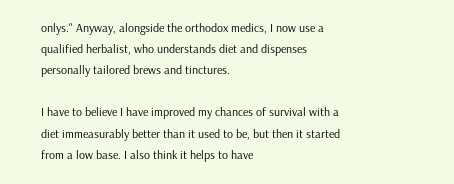onlys." Anyway, alongside the orthodox medics, I now use a qualified herbalist, who understands diet and dispenses personally tailored brews and tinctures.

I have to believe I have improved my chances of survival with a diet immeasurably better than it used to be, but then it started from a low base. I also think it helps to have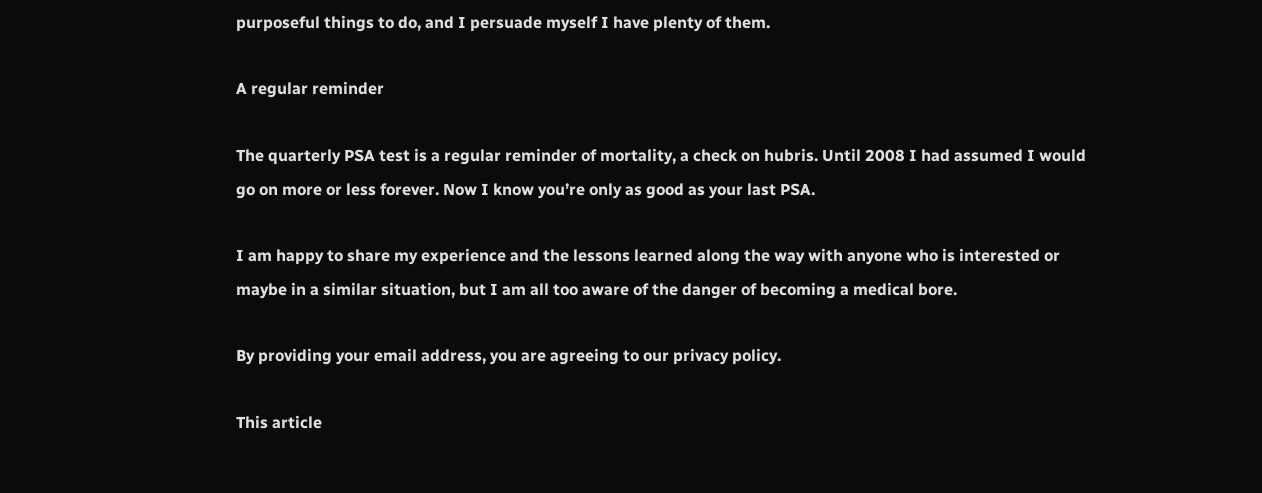purposeful things to do, and I persuade myself I have plenty of them.

A regular reminder

The quarterly PSA test is a regular reminder of mortality, a check on hubris. Until 2008 I had assumed I would go on more or less forever. Now I know you’re only as good as your last PSA.

I am happy to share my experience and the lessons learned along the way with anyone who is interested or maybe in a similar situation, but I am all too aware of the danger of becoming a medical bore.

By providing your email address, you are agreeing to our privacy policy.

This article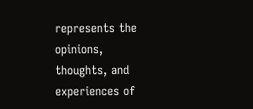represents the opinions, thoughts, and experiences of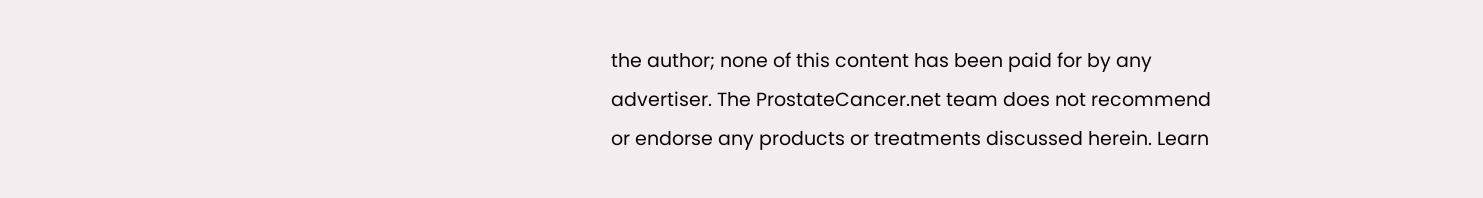the author; none of this content has been paid for by any advertiser. The ProstateCancer.net team does not recommend or endorse any products or treatments discussed herein. Learn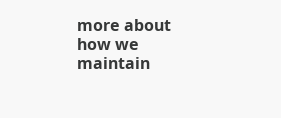more about how we maintain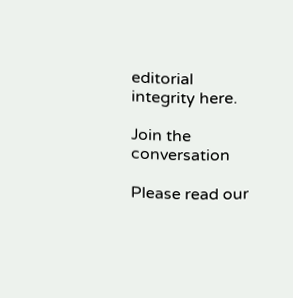editorial integrity here.

Join the conversation

Please read our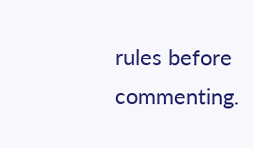rules before commenting.